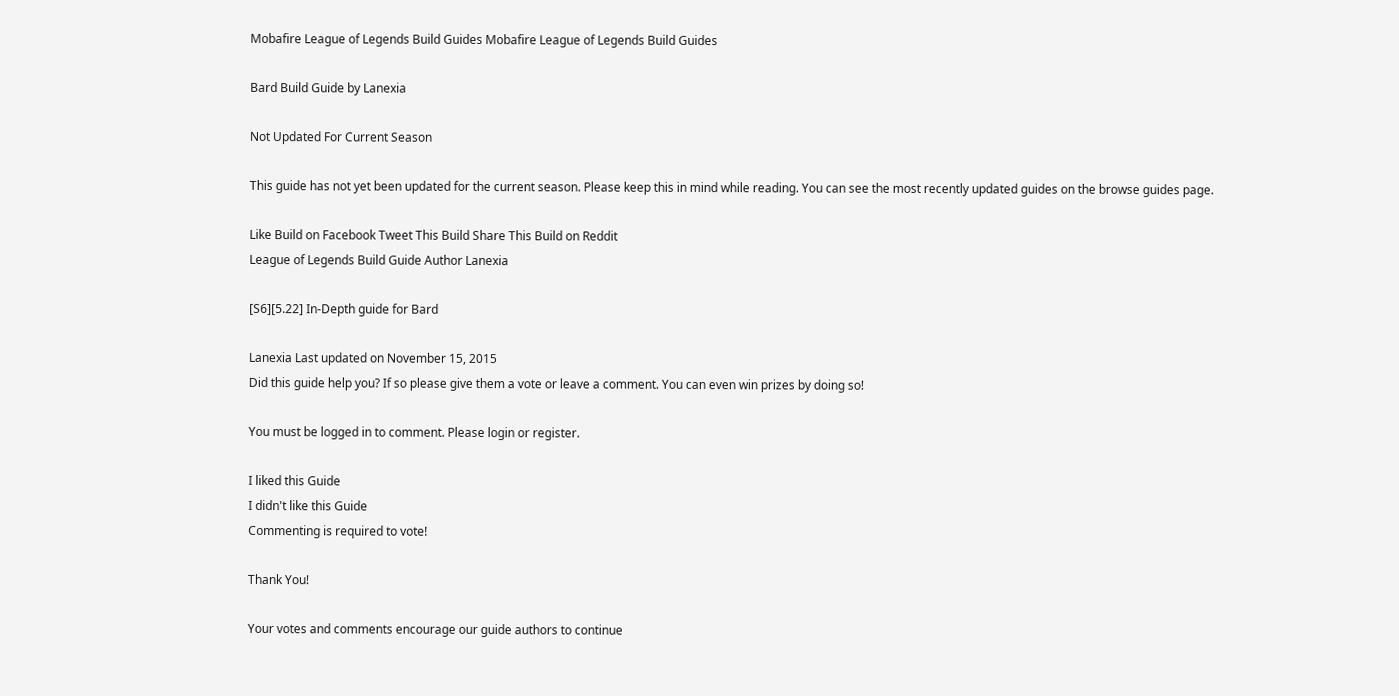Mobafire League of Legends Build Guides Mobafire League of Legends Build Guides

Bard Build Guide by Lanexia

Not Updated For Current Season

This guide has not yet been updated for the current season. Please keep this in mind while reading. You can see the most recently updated guides on the browse guides page.

Like Build on Facebook Tweet This Build Share This Build on Reddit
League of Legends Build Guide Author Lanexia

[S6][5.22] In-Depth guide for Bard

Lanexia Last updated on November 15, 2015
Did this guide help you? If so please give them a vote or leave a comment. You can even win prizes by doing so!

You must be logged in to comment. Please login or register.

I liked this Guide
I didn't like this Guide
Commenting is required to vote!

Thank You!

Your votes and comments encourage our guide authors to continue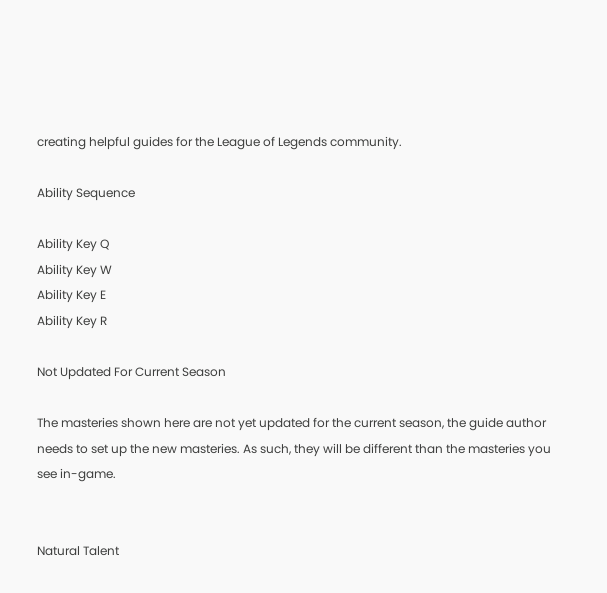creating helpful guides for the League of Legends community.

Ability Sequence

Ability Key Q
Ability Key W
Ability Key E
Ability Key R

Not Updated For Current Season

The masteries shown here are not yet updated for the current season, the guide author needs to set up the new masteries. As such, they will be different than the masteries you see in-game.


Natural Talent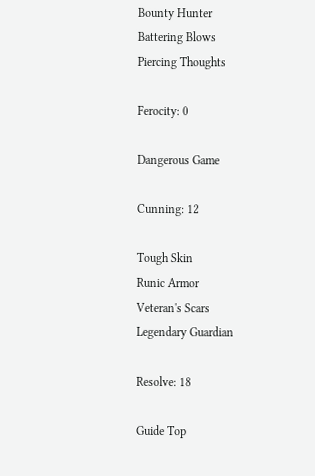Bounty Hunter
Battering Blows
Piercing Thoughts

Ferocity: 0

Dangerous Game

Cunning: 12

Tough Skin
Runic Armor
Veteran's Scars
Legendary Guardian

Resolve: 18

Guide Top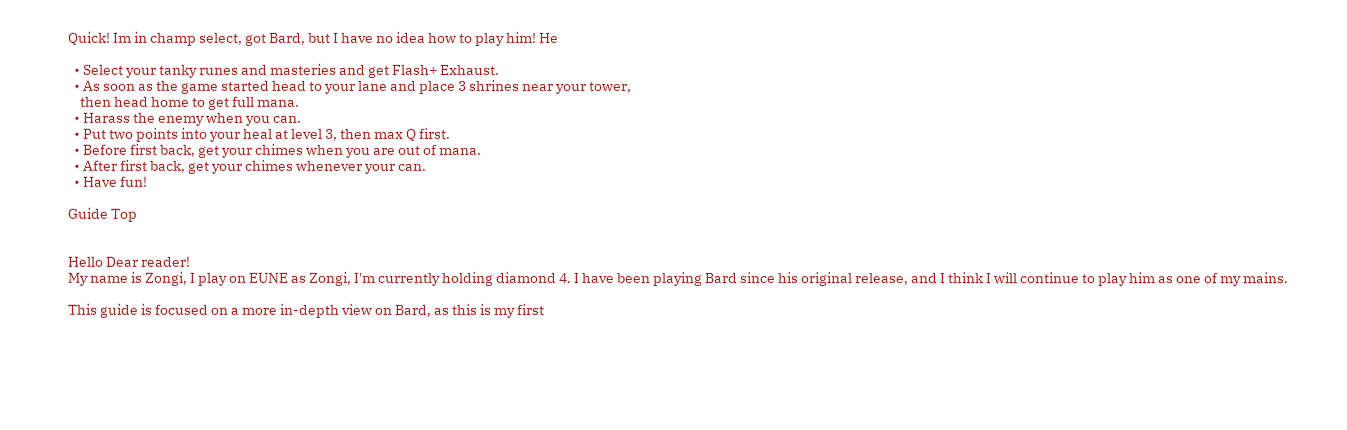Quick! Im in champ select, got Bard, but I have no idea how to play him! He

  • Select your tanky runes and masteries and get Flash+ Exhaust.
  • As soon as the game started head to your lane and place 3 shrines near your tower,
    then head home to get full mana.
  • Harass the enemy when you can.
  • Put two points into your heal at level 3, then max Q first.
  • Before first back, get your chimes when you are out of mana.
  • After first back, get your chimes whenever your can.
  • Have fun!

Guide Top


Hello Dear reader!
My name is Zongi, I play on EUNE as Zongi, I'm currently holding diamond 4. I have been playing Bard since his original release, and I think I will continue to play him as one of my mains.

This guide is focused on a more in-depth view on Bard, as this is my first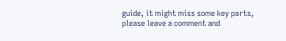guide, it might miss some key parts, please leave a comment and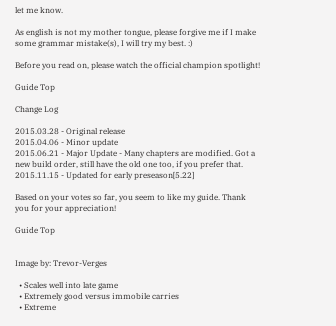let me know.

As english is not my mother tongue, please forgive me if I make some grammar mistake(s), I will try my best. :)

Before you read on, please watch the official champion spotlight!

Guide Top

Change Log

2015.03.28 - Original release
2015.04.06 - Minor update
2015.06.21 - Major Update - Many chapters are modified. Got a new build order, still have the old one too, if you prefer that.
2015.11.15 - Updated for early preseason[5.22]

Based on your votes so far, you seem to like my guide. Thank you for your appreciation!

Guide Top


Image by: Trevor-Verges

  • Scales well into late game
  • Extremely good versus immobile carries
  • Extreme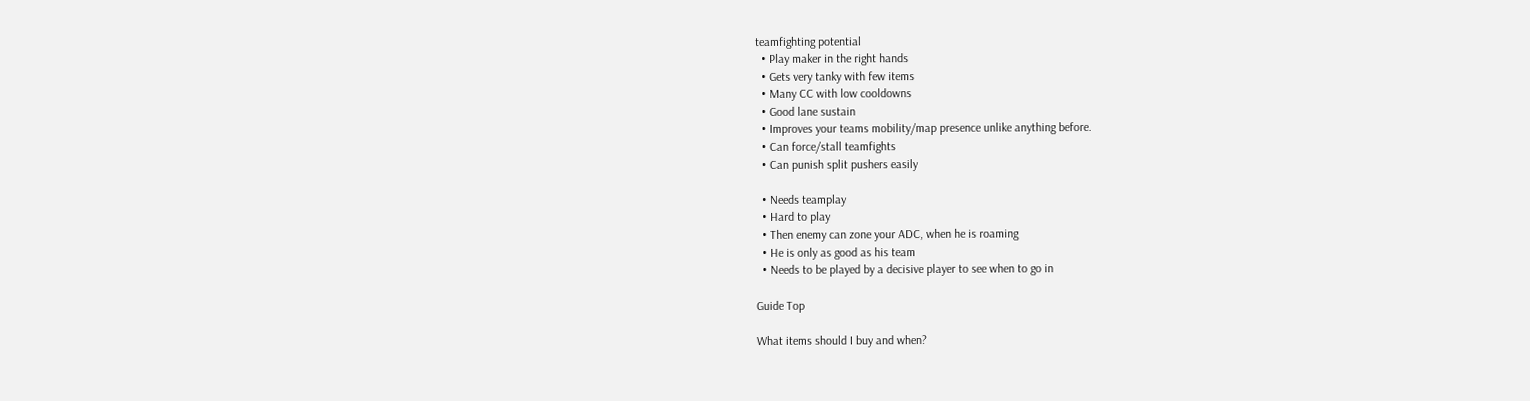teamfighting potential
  • Play maker in the right hands
  • Gets very tanky with few items
  • Many CC with low cooldowns
  • Good lane sustain
  • Improves your teams mobility/map presence unlike anything before.
  • Can force/stall teamfights
  • Can punish split pushers easily

  • Needs teamplay
  • Hard to play
  • Then enemy can zone your ADC, when he is roaming
  • He is only as good as his team
  • Needs to be played by a decisive player to see when to go in

Guide Top

What items should I buy and when?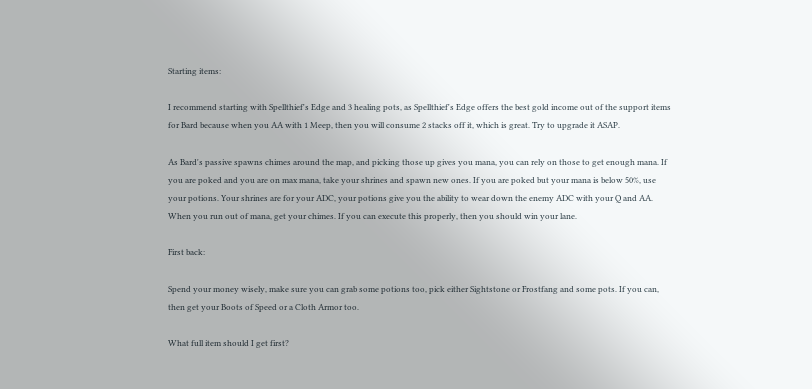Starting items:

I recommend starting with Spellthief's Edge and 3 healing pots, as Spellthief's Edge offers the best gold income out of the support items for Bard because when you AA with 1 Meep, then you will consume 2 stacks off it, which is great. Try to upgrade it ASAP.

As Bard's passive spawns chimes around the map, and picking those up gives you mana, you can rely on those to get enough mana. If you are poked and you are on max mana, take your shrines and spawn new ones. If you are poked but your mana is below 50%, use your potions. Your shrines are for your ADC, your potions give you the ability to wear down the enemy ADC with your Q and AA. When you run out of mana, get your chimes. If you can execute this properly, then you should win your lane.

First back:

Spend your money wisely, make sure you can grab some potions too, pick either Sightstone or Frostfang and some pots. If you can, then get your Boots of Speed or a Cloth Armor too.

What full item should I get first?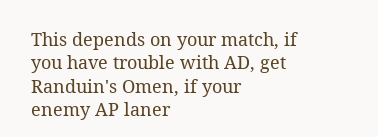This depends on your match, if you have trouble with AD, get Randuin's Omen, if your enemy AP laner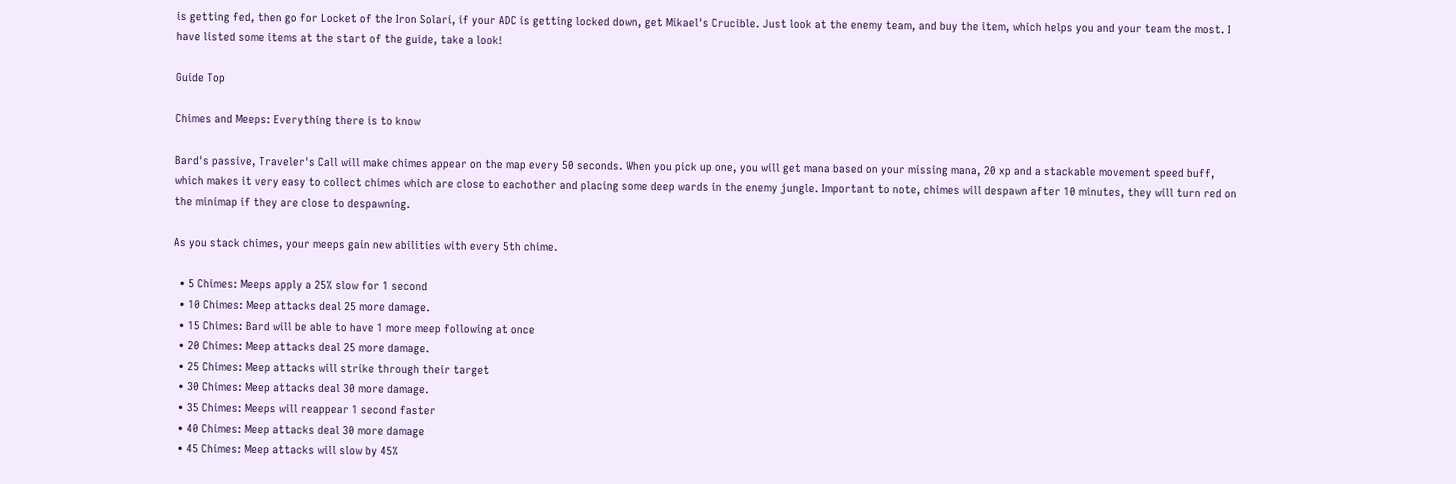is getting fed, then go for Locket of the Iron Solari, if your ADC is getting locked down, get Mikael's Crucible. Just look at the enemy team, and buy the item, which helps you and your team the most. I have listed some items at the start of the guide, take a look!

Guide Top

Chimes and Meeps: Everything there is to know

Bard's passive, Traveler's Call will make chimes appear on the map every 50 seconds. When you pick up one, you will get mana based on your missing mana, 20 xp and a stackable movement speed buff, which makes it very easy to collect chimes which are close to eachother and placing some deep wards in the enemy jungle. Important to note, chimes will despawn after 10 minutes, they will turn red on the minimap if they are close to despawning.

As you stack chimes, your meeps gain new abilities with every 5th chime.

  • 5 Chimes: Meeps apply a 25% slow for 1 second
  • 10 Chimes: Meep attacks deal 25 more damage.
  • 15 Chimes: Bard will be able to have 1 more meep following at once
  • 20 Chimes: Meep attacks deal 25 more damage.
  • 25 Chimes: Meep attacks will strike through their target
  • 30 Chimes: Meep attacks deal 30 more damage.
  • 35 Chimes: Meeps will reappear 1 second faster
  • 40 Chimes: Meep attacks deal 30 more damage
  • 45 Chimes: Meep attacks will slow by 45%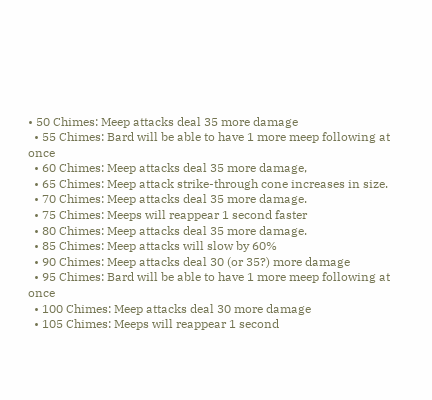• 50 Chimes: Meep attacks deal 35 more damage
  • 55 Chimes: Bard will be able to have 1 more meep following at once
  • 60 Chimes: Meep attacks deal 35 more damage,
  • 65 Chimes: Meep attack strike-through cone increases in size.
  • 70 Chimes: Meep attacks deal 35 more damage.
  • 75 Chimes: Meeps will reappear 1 second faster
  • 80 Chimes: Meep attacks deal 35 more damage.
  • 85 Chimes: Meep attacks will slow by 60%
  • 90 Chimes: Meep attacks deal 30 (or 35?) more damage
  • 95 Chimes: Bard will be able to have 1 more meep following at once
  • 100 Chimes: Meep attacks deal 30 more damage
  • 105 Chimes: Meeps will reappear 1 second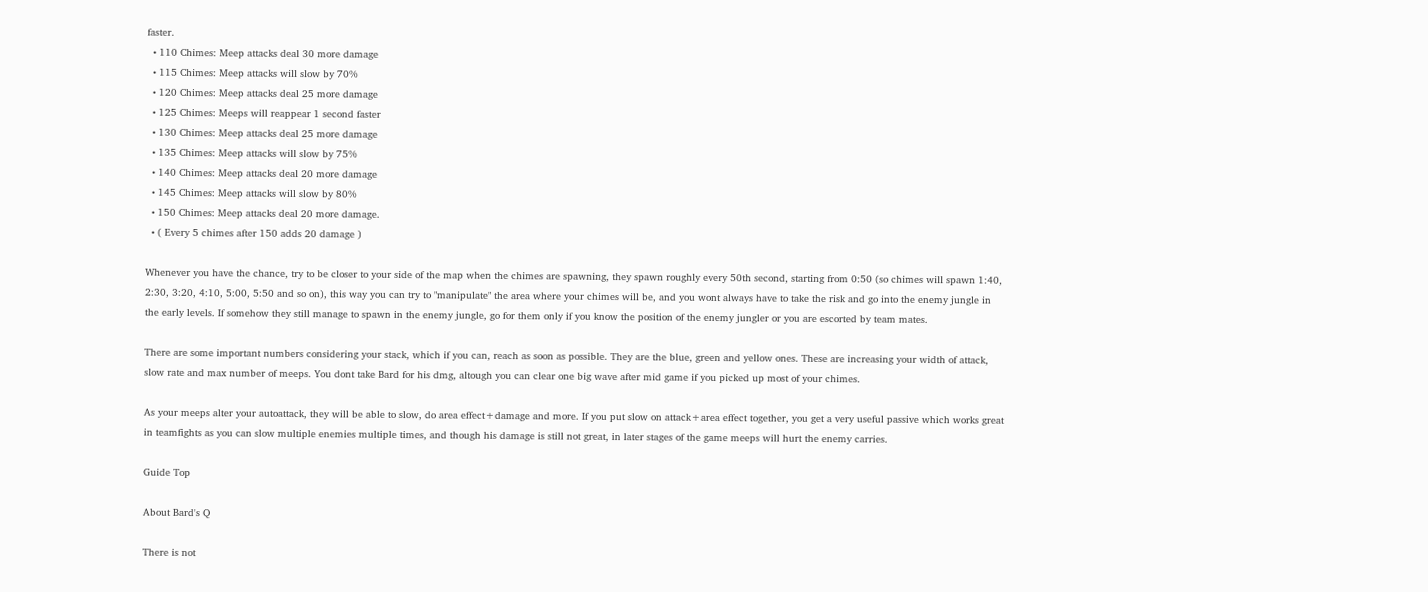faster.
  • 110 Chimes: Meep attacks deal 30 more damage
  • 115 Chimes: Meep attacks will slow by 70%
  • 120 Chimes: Meep attacks deal 25 more damage
  • 125 Chimes: Meeps will reappear 1 second faster
  • 130 Chimes: Meep attacks deal 25 more damage
  • 135 Chimes: Meep attacks will slow by 75%
  • 140 Chimes: Meep attacks deal 20 more damage
  • 145 Chimes: Meep attacks will slow by 80%
  • 150 Chimes: Meep attacks deal 20 more damage.
  • ( Every 5 chimes after 150 adds 20 damage )

Whenever you have the chance, try to be closer to your side of the map when the chimes are spawning, they spawn roughly every 50th second, starting from 0:50 (so chimes will spawn 1:40, 2:30, 3:20, 4:10, 5:00, 5:50 and so on), this way you can try to "manipulate" the area where your chimes will be, and you wont always have to take the risk and go into the enemy jungle in the early levels. If somehow they still manage to spawn in the enemy jungle, go for them only if you know the position of the enemy jungler or you are escorted by team mates.

There are some important numbers considering your stack, which if you can, reach as soon as possible. They are the blue, green and yellow ones. These are increasing your width of attack, slow rate and max number of meeps. You dont take Bard for his dmg, altough you can clear one big wave after mid game if you picked up most of your chimes.

As your meeps alter your autoattack, they will be able to slow, do area effect+damage and more. If you put slow on attack+area effect together, you get a very useful passive which works great in teamfights as you can slow multiple enemies multiple times, and though his damage is still not great, in later stages of the game meeps will hurt the enemy carries.

Guide Top

About Bard's Q

There is not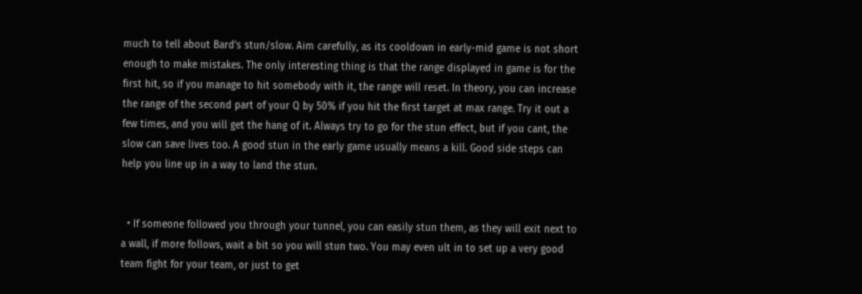much to tell about Bard's stun/slow. Aim carefully, as its cooldown in early-mid game is not short enough to make mistakes. The only interesting thing is that the range displayed in game is for the first hit, so if you manage to hit somebody with it, the range will reset. In theory, you can increase the range of the second part of your Q by 50% if you hit the first target at max range. Try it out a few times, and you will get the hang of it. Always try to go for the stun effect, but if you cant, the slow can save lives too. A good stun in the early game usually means a kill. Good side steps can help you line up in a way to land the stun.


  • If someone followed you through your tunnel, you can easily stun them, as they will exit next to a wall, if more follows, wait a bit so you will stun two. You may even ult in to set up a very good team fight for your team, or just to get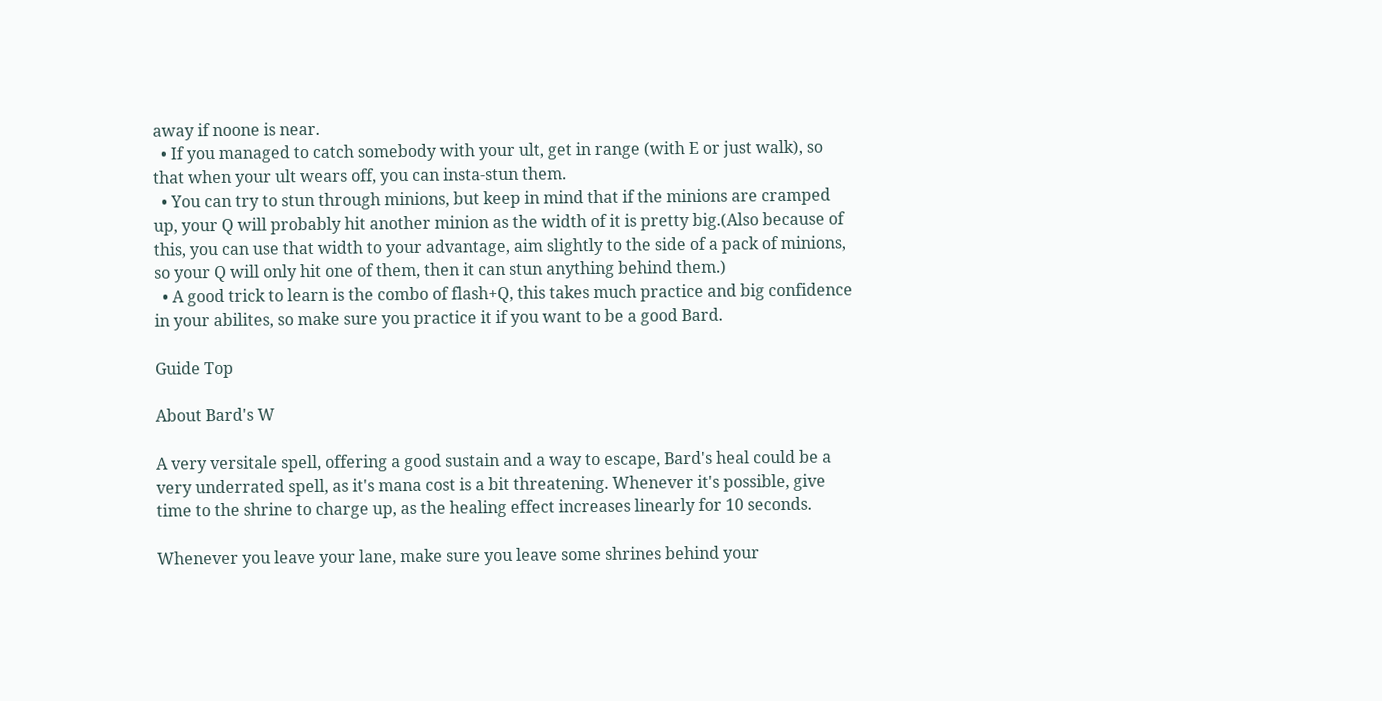away if noone is near.
  • If you managed to catch somebody with your ult, get in range (with E or just walk), so that when your ult wears off, you can insta-stun them.
  • You can try to stun through minions, but keep in mind that if the minions are cramped up, your Q will probably hit another minion as the width of it is pretty big.(Also because of this, you can use that width to your advantage, aim slightly to the side of a pack of minions, so your Q will only hit one of them, then it can stun anything behind them.)
  • A good trick to learn is the combo of flash+Q, this takes much practice and big confidence in your abilites, so make sure you practice it if you want to be a good Bard.

Guide Top

About Bard's W

A very versitale spell, offering a good sustain and a way to escape, Bard's heal could be a very underrated spell, as it's mana cost is a bit threatening. Whenever it's possible, give time to the shrine to charge up, as the healing effect increases linearly for 10 seconds.

Whenever you leave your lane, make sure you leave some shrines behind your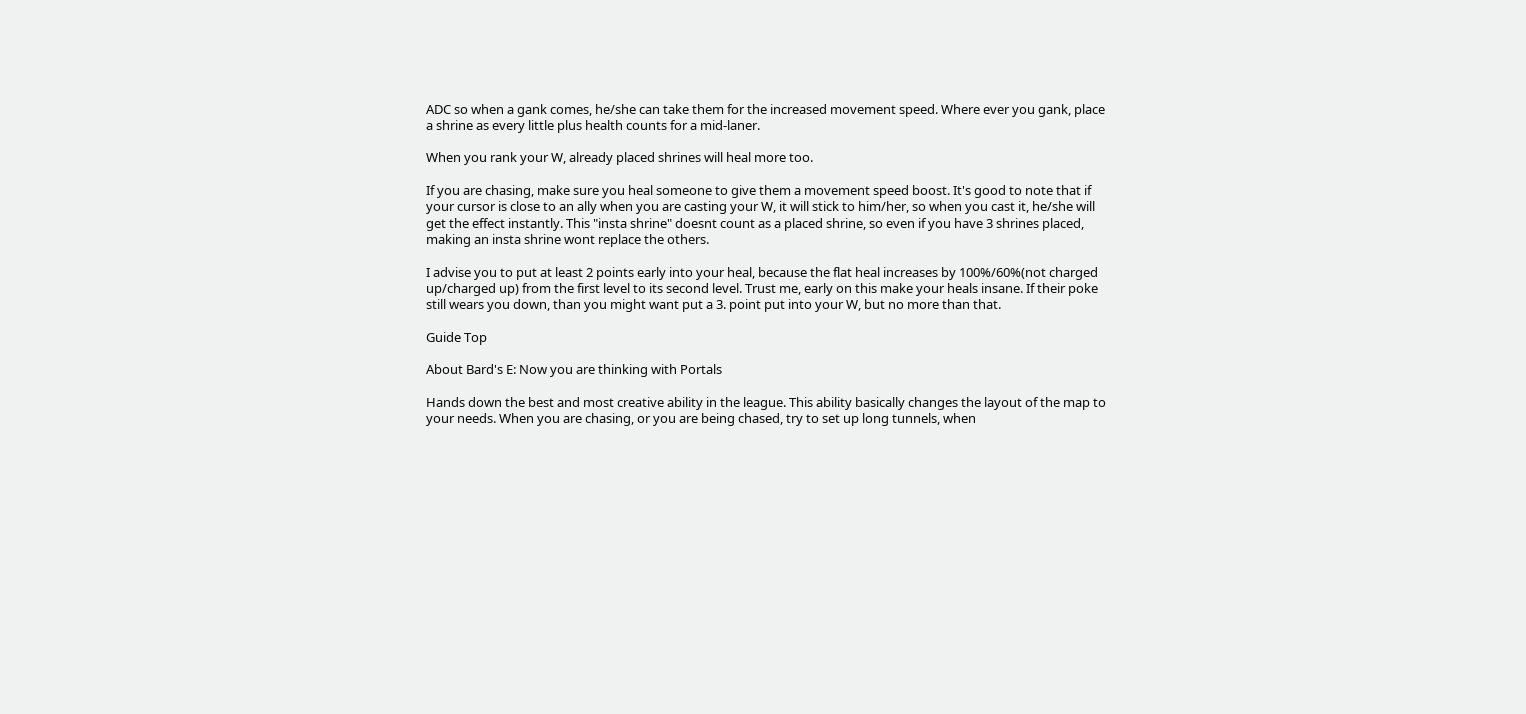ADC so when a gank comes, he/she can take them for the increased movement speed. Where ever you gank, place a shrine as every little plus health counts for a mid-laner.

When you rank your W, already placed shrines will heal more too.

If you are chasing, make sure you heal someone to give them a movement speed boost. It's good to note that if your cursor is close to an ally when you are casting your W, it will stick to him/her, so when you cast it, he/she will get the effect instantly. This "insta shrine" doesnt count as a placed shrine, so even if you have 3 shrines placed, making an insta shrine wont replace the others.

I advise you to put at least 2 points early into your heal, because the flat heal increases by 100%/60%(not charged up/charged up) from the first level to its second level. Trust me, early on this make your heals insane. If their poke still wears you down, than you might want put a 3. point put into your W, but no more than that.

Guide Top

About Bard's E: Now you are thinking with Portals

Hands down the best and most creative ability in the league. This ability basically changes the layout of the map to your needs. When you are chasing, or you are being chased, try to set up long tunnels, when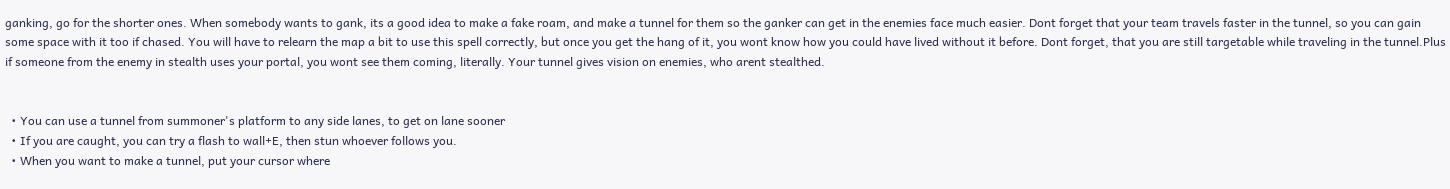ganking, go for the shorter ones. When somebody wants to gank, its a good idea to make a fake roam, and make a tunnel for them so the ganker can get in the enemies face much easier. Dont forget that your team travels faster in the tunnel, so you can gain some space with it too if chased. You will have to relearn the map a bit to use this spell correctly, but once you get the hang of it, you wont know how you could have lived without it before. Dont forget, that you are still targetable while traveling in the tunnel.Plus if someone from the enemy in stealth uses your portal, you wont see them coming, literally. Your tunnel gives vision on enemies, who arent stealthed.


  • You can use a tunnel from summoner's platform to any side lanes, to get on lane sooner
  • If you are caught, you can try a flash to wall+E, then stun whoever follows you.
  • When you want to make a tunnel, put your cursor where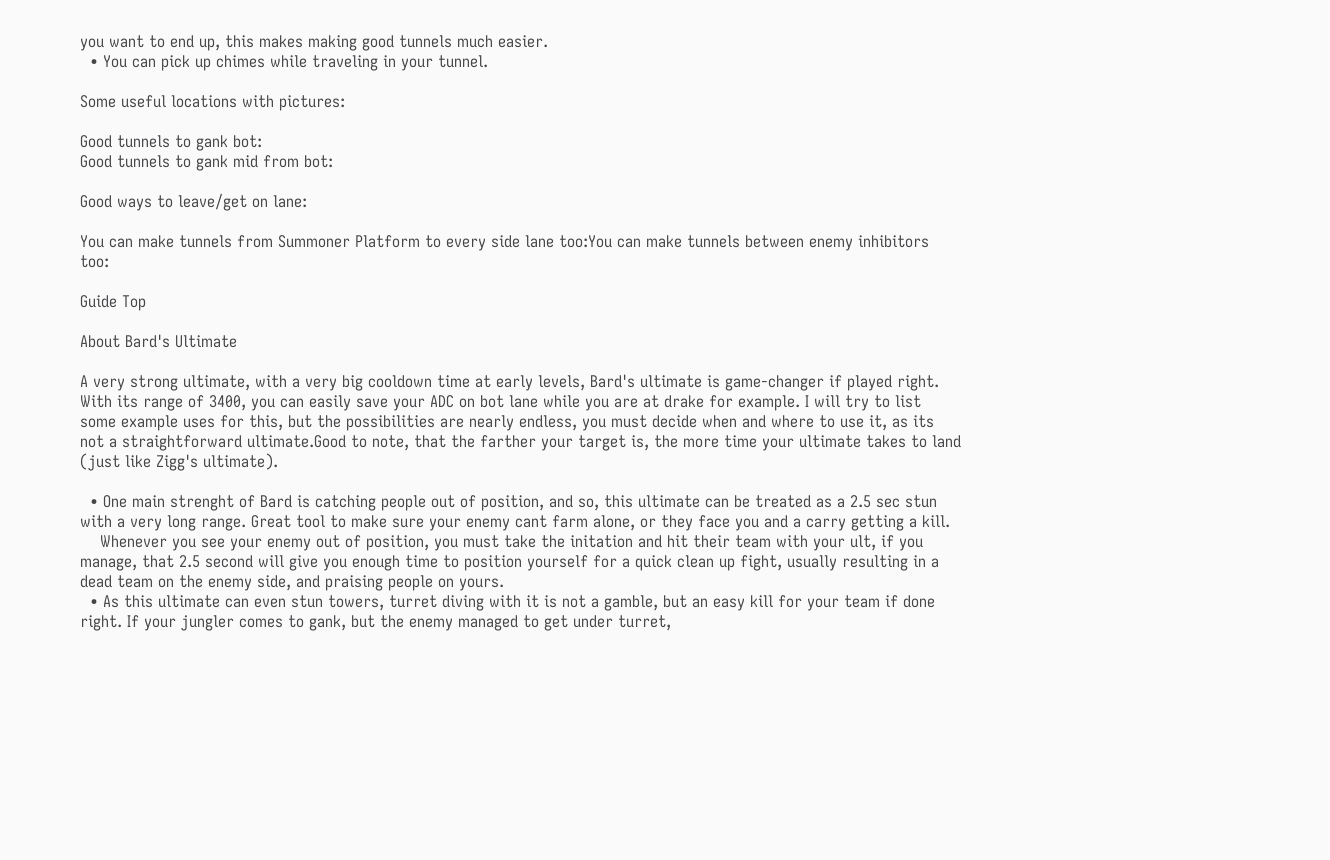you want to end up, this makes making good tunnels much easier.
  • You can pick up chimes while traveling in your tunnel.

Some useful locations with pictures:

Good tunnels to gank bot:
Good tunnels to gank mid from bot:

Good ways to leave/get on lane:

You can make tunnels from Summoner Platform to every side lane too:You can make tunnels between enemy inhibitors too:

Guide Top

About Bard's Ultimate

A very strong ultimate, with a very big cooldown time at early levels, Bard's ultimate is game-changer if played right. With its range of 3400, you can easily save your ADC on bot lane while you are at drake for example. I will try to list some example uses for this, but the possibilities are nearly endless, you must decide when and where to use it, as its not a straightforward ultimate.Good to note, that the farther your target is, the more time your ultimate takes to land (just like Zigg's ultimate).

  • One main strenght of Bard is catching people out of position, and so, this ultimate can be treated as a 2.5 sec stun with a very long range. Great tool to make sure your enemy cant farm alone, or they face you and a carry getting a kill.
    Whenever you see your enemy out of position, you must take the initation and hit their team with your ult, if you manage, that 2.5 second will give you enough time to position yourself for a quick clean up fight, usually resulting in a dead team on the enemy side, and praising people on yours.
  • As this ultimate can even stun towers, turret diving with it is not a gamble, but an easy kill for your team if done right. If your jungler comes to gank, but the enemy managed to get under turret,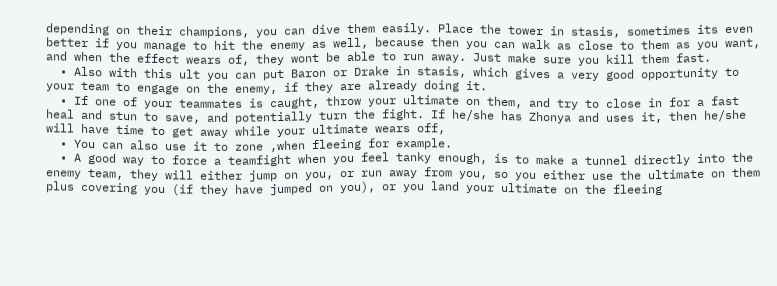depending on their champions, you can dive them easily. Place the tower in stasis, sometimes its even better if you manage to hit the enemy as well, because then you can walk as close to them as you want, and when the effect wears of, they wont be able to run away. Just make sure you kill them fast.
  • Also with this ult you can put Baron or Drake in stasis, which gives a very good opportunity to your team to engage on the enemy, if they are already doing it.
  • If one of your teammates is caught, throw your ultimate on them, and try to close in for a fast heal and stun to save, and potentially turn the fight. If he/she has Zhonya and uses it, then he/she will have time to get away while your ultimate wears off,
  • You can also use it to zone ,when fleeing for example.
  • A good way to force a teamfight when you feel tanky enough, is to make a tunnel directly into the enemy team, they will either jump on you, or run away from you, so you either use the ultimate on them plus covering you (if they have jumped on you), or you land your ultimate on the fleeing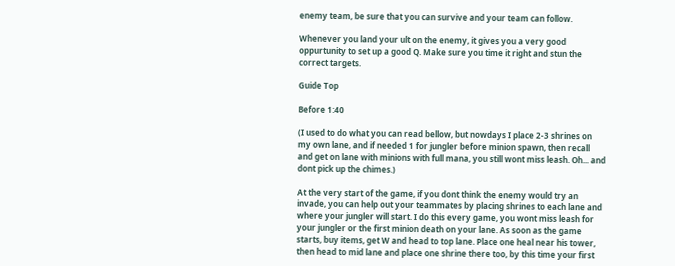enemy team, be sure that you can survive and your team can follow.

Whenever you land your ult on the enemy, it gives you a very good oppurtunity to set up a good Q. Make sure you time it right and stun the correct targets.

Guide Top

Before 1:40

(I used to do what you can read bellow, but nowdays I place 2-3 shrines on my own lane, and if needed 1 for jungler before minion spawn, then recall and get on lane with minions with full mana, you still wont miss leash. Oh... and dont pick up the chimes.)

At the very start of the game, if you dont think the enemy would try an invade, you can help out your teammates by placing shrines to each lane and where your jungler will start. I do this every game, you wont miss leash for your jungler or the first minion death on your lane. As soon as the game starts, buy items, get W and head to top lane. Place one heal near his tower, then head to mid lane and place one shrine there too, by this time your first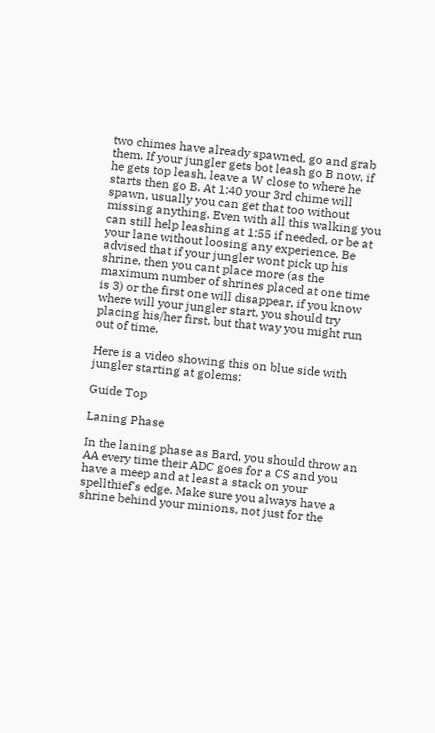two chimes have already spawned, go and grab them. If your jungler gets bot leash go B now, if he gets top leash, leave a W close to where he starts then go B. At 1:40 your 3rd chime will spawn, usually you can get that too without missing anything. Even with all this walking you can still help leashing at 1:55 if needed, or be at your lane without loosing any experience. Be advised that if your jungler wont pick up his shrine, then you cant place more (as the maximum number of shrines placed at one time is 3) or the first one will disappear, if you know where will your jungler start, you should try placing his/her first, but that way you might run out of time.

Here is a video showing this on blue side with jungler starting at golems:

Guide Top

Laning Phase

In the laning phase as Bard, you should throw an AA every time their ADC goes for a CS and you have a meep and at least a stack on your spellthief's edge. Make sure you always have a shrine behind your minions, not just for the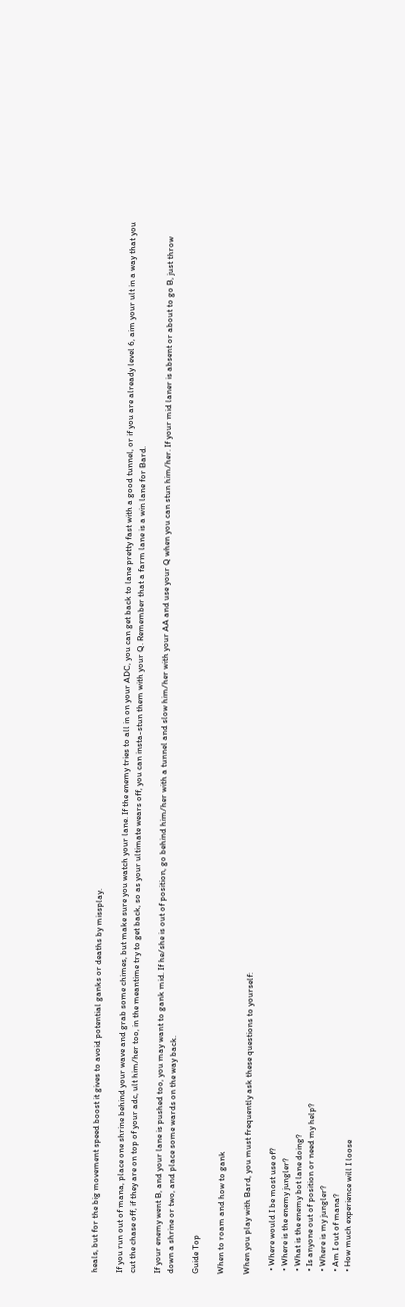heals, but for the big movement speed boost it gives to avoid potential ganks or deaths by missplay.

If you run out of mana, place one shrine behind your wave and grab some chimes, but make sure you watch your lane. If the enemy tries to all in on your ADC, you can get back to lane pretty fast with a good tunnel, or if you are already level 6, aim your ult in a way that you cut the chase off, if they are on top of your adc, ult him/her too, in the meantime try to get back, so as your ultimate wears off, you can insta-stun them with your Q. Remember that a farm lane is a win lane for Bard.

If your enemy went B, and your lane is pushed too, you may want to gank mid. If he/she is out of position, go behind him/her with a tunnel and slow him/her with your AA and use your Q when you can stun him/her. If your mid laner is absent or about to go B, just throw down a shrine or two, and place some wards on the way back.

Guide Top

When to roam and how to gank

When you play with Bard, you must frequently ask these questions to yourself:

  • Where would I be most use of?
  • Where is the enemy jungler?
  • What is the enemy bot lane doing?
  • Is anyone out of position or need my help?
  • Where is my jungler?
  • Am I out of mana?
  • How much experience will I loose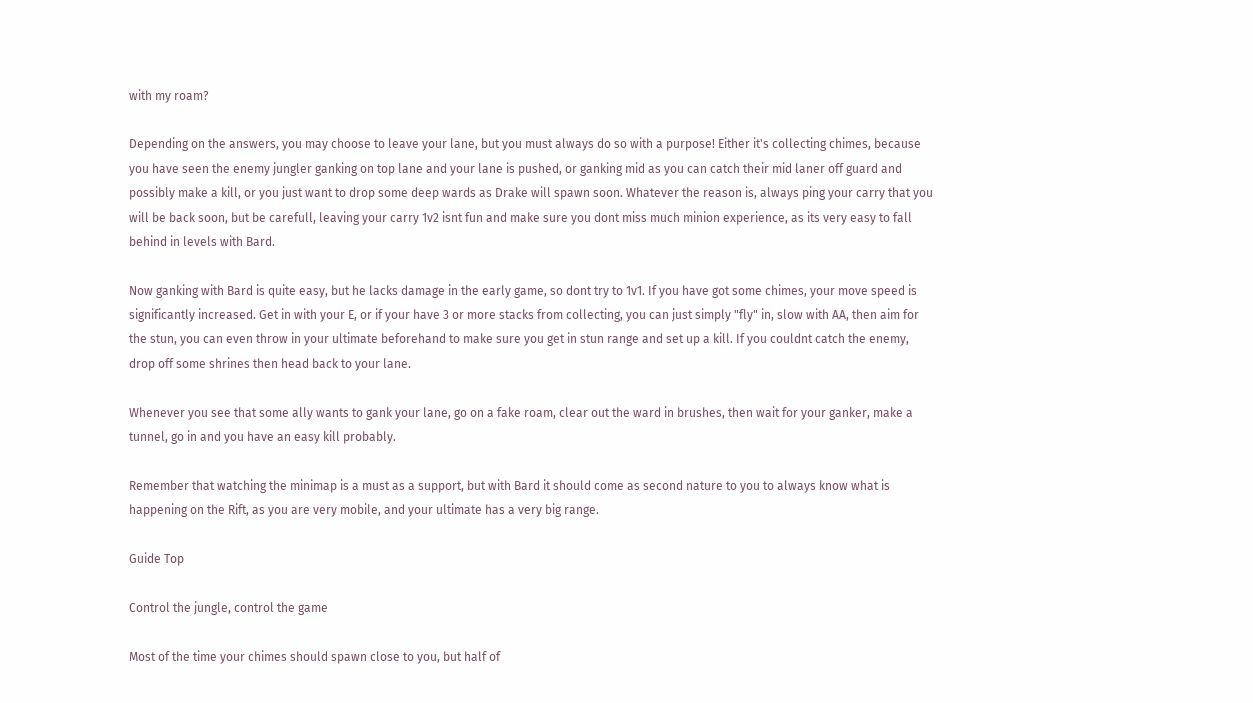with my roam?

Depending on the answers, you may choose to leave your lane, but you must always do so with a purpose! Either it's collecting chimes, because you have seen the enemy jungler ganking on top lane and your lane is pushed, or ganking mid as you can catch their mid laner off guard and possibly make a kill, or you just want to drop some deep wards as Drake will spawn soon. Whatever the reason is, always ping your carry that you will be back soon, but be carefull, leaving your carry 1v2 isnt fun and make sure you dont miss much minion experience, as its very easy to fall behind in levels with Bard.

Now ganking with Bard is quite easy, but he lacks damage in the early game, so dont try to 1v1. If you have got some chimes, your move speed is significantly increased. Get in with your E, or if your have 3 or more stacks from collecting, you can just simply "fly" in, slow with AA, then aim for the stun, you can even throw in your ultimate beforehand to make sure you get in stun range and set up a kill. If you couldnt catch the enemy, drop off some shrines then head back to your lane.

Whenever you see that some ally wants to gank your lane, go on a fake roam, clear out the ward in brushes, then wait for your ganker, make a tunnel, go in and you have an easy kill probably.

Remember that watching the minimap is a must as a support, but with Bard it should come as second nature to you to always know what is happening on the Rift, as you are very mobile, and your ultimate has a very big range.

Guide Top

Control the jungle, control the game

Most of the time your chimes should spawn close to you, but half of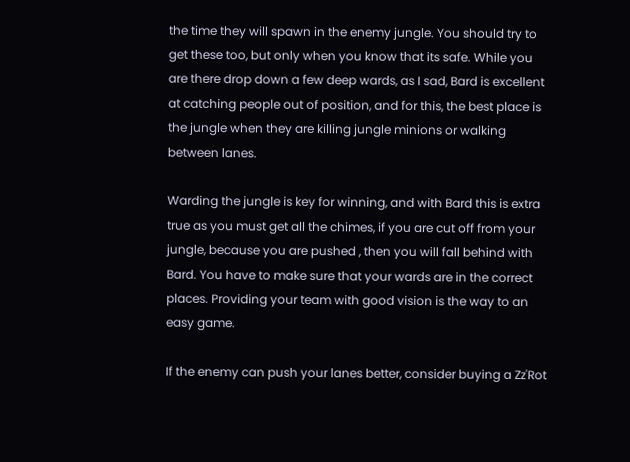the time they will spawn in the enemy jungle. You should try to get these too, but only when you know that its safe. While you are there drop down a few deep wards, as I sad, Bard is excellent at catching people out of position, and for this, the best place is the jungle when they are killing jungle minions or walking between lanes.

Warding the jungle is key for winning, and with Bard this is extra true as you must get all the chimes, if you are cut off from your jungle, because you are pushed , then you will fall behind with Bard. You have to make sure that your wards are in the correct places. Providing your team with good vision is the way to an easy game.

If the enemy can push your lanes better, consider buying a Zz'Rot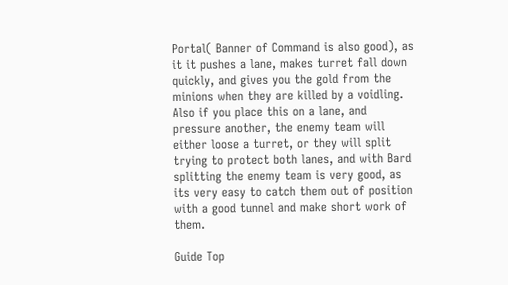Portal( Banner of Command is also good), as it it pushes a lane, makes turret fall down quickly, and gives you the gold from the minions when they are killed by a voidling. Also if you place this on a lane, and pressure another, the enemy team will either loose a turret, or they will split trying to protect both lanes, and with Bard splitting the enemy team is very good, as its very easy to catch them out of position with a good tunnel and make short work of them.

Guide Top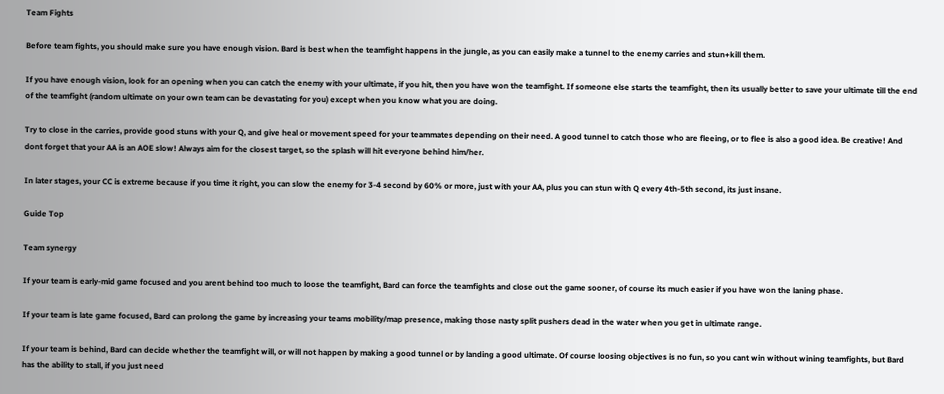Team Fights

Before team fights, you should make sure you have enough vision. Bard is best when the teamfight happens in the jungle, as you can easily make a tunnel to the enemy carries and stun+kill them.

If you have enough vision, look for an opening when you can catch the enemy with your ultimate, if you hit, then you have won the teamfight. If someone else starts the teamfight, then its usually better to save your ultimate till the end of the teamfight (random ultimate on your own team can be devastating for you) except when you know what you are doing.

Try to close in the carries, provide good stuns with your Q, and give heal or movement speed for your teammates depending on their need. A good tunnel to catch those who are fleeing, or to flee is also a good idea. Be creative! And dont forget that your AA is an AOE slow! Always aim for the closest target, so the splash will hit everyone behind him/her.

In later stages, your CC is extreme because if you time it right, you can slow the enemy for 3-4 second by 60% or more, just with your AA, plus you can stun with Q every 4th-5th second, its just insane.

Guide Top

Team synergy

If your team is early-mid game focused and you arent behind too much to loose the teamfight, Bard can force the teamfights and close out the game sooner, of course its much easier if you have won the laning phase.

If your team is late game focused, Bard can prolong the game by increasing your teams mobility/map presence, making those nasty split pushers dead in the water when you get in ultimate range.

If your team is behind, Bard can decide whether the teamfight will, or will not happen by making a good tunnel or by landing a good ultimate. Of course loosing objectives is no fun, so you cant win without wining teamfights, but Bard has the ability to stall, if you just need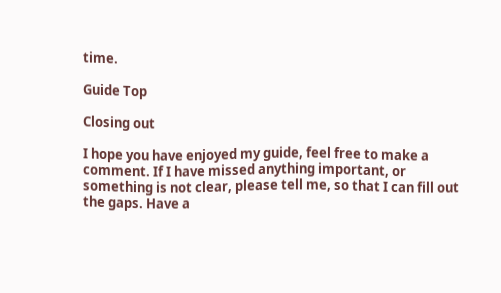time.

Guide Top

Closing out

I hope you have enjoyed my guide, feel free to make a comment. If I have missed anything important, or something is not clear, please tell me, so that I can fill out the gaps. Have a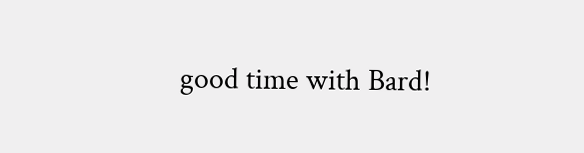good time with Bard!